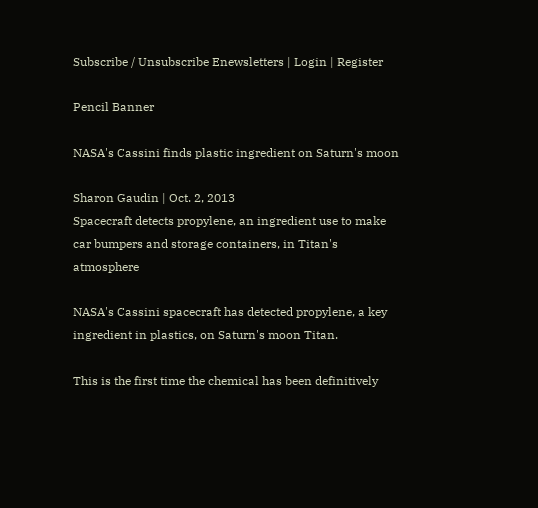Subscribe / Unsubscribe Enewsletters | Login | Register

Pencil Banner

NASA's Cassini finds plastic ingredient on Saturn's moon

Sharon Gaudin | Oct. 2, 2013
Spacecraft detects propylene, an ingredient use to make car bumpers and storage containers, in Titan's atmosphere

NASA's Cassini spacecraft has detected propylene, a key ingredient in plastics, on Saturn's moon Titan.

This is the first time the chemical has been definitively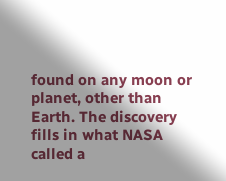found on any moon or planet, other than Earth. The discovery fills in what NASA called a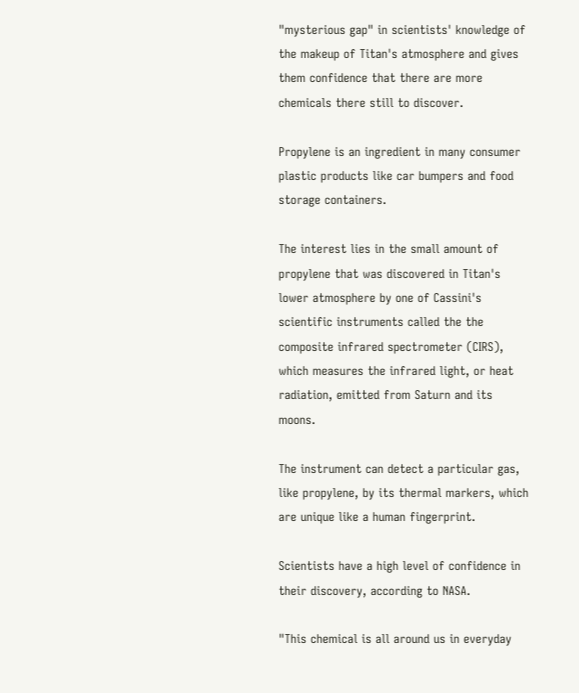"mysterious gap" in scientists' knowledge of the makeup of Titan's atmosphere and gives them confidence that there are more chemicals there still to discover.

Propylene is an ingredient in many consumer plastic products like car bumpers and food storage containers.

The interest lies in the small amount of propylene that was discovered in Titan's lower atmosphere by one of Cassini's scientific instruments called the the composite infrared spectrometer (CIRS), which measures the infrared light, or heat radiation, emitted from Saturn and its moons.

The instrument can detect a particular gas, like propylene, by its thermal markers, which are unique like a human fingerprint.

Scientists have a high level of confidence in their discovery, according to NASA.

"This chemical is all around us in everyday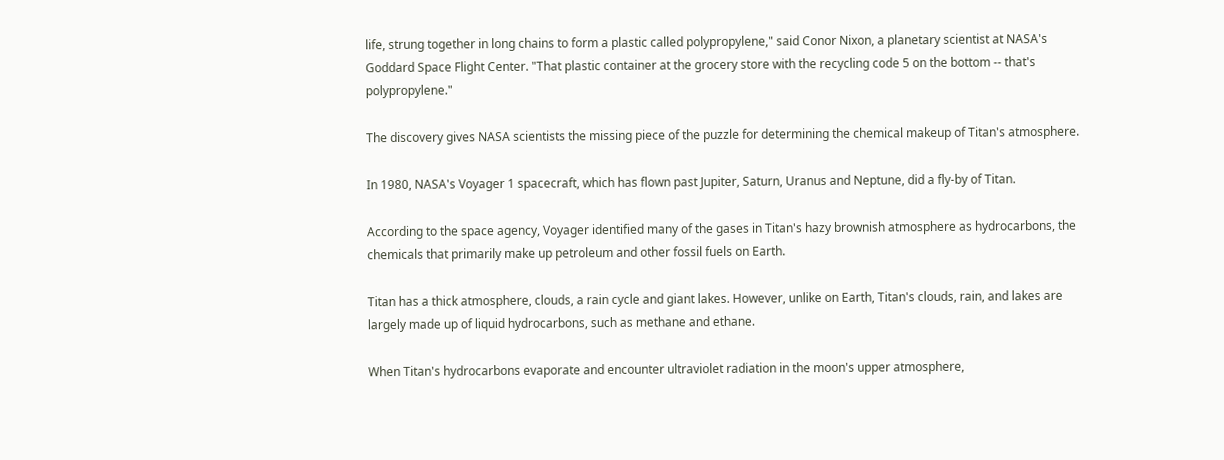life, strung together in long chains to form a plastic called polypropylene," said Conor Nixon, a planetary scientist at NASA's Goddard Space Flight Center. "That plastic container at the grocery store with the recycling code 5 on the bottom -- that's polypropylene."

The discovery gives NASA scientists the missing piece of the puzzle for determining the chemical makeup of Titan's atmosphere.

In 1980, NASA's Voyager 1 spacecraft, which has flown past Jupiter, Saturn, Uranus and Neptune, did a fly-by of Titan.

According to the space agency, Voyager identified many of the gases in Titan's hazy brownish atmosphere as hydrocarbons, the chemicals that primarily make up petroleum and other fossil fuels on Earth.

Titan has a thick atmosphere, clouds, a rain cycle and giant lakes. However, unlike on Earth, Titan's clouds, rain, and lakes are largely made up of liquid hydrocarbons, such as methane and ethane.

When Titan's hydrocarbons evaporate and encounter ultraviolet radiation in the moon's upper atmosphere,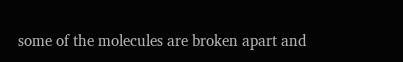some of the molecules are broken apart and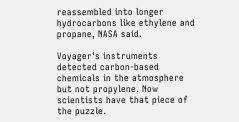reassembled into longer hydrocarbons like ethylene and propane, NASA said.

Voyager's instruments detected carbon-based chemicals in the atmosphere but not propylene. Now scientists have that piece of the puzzle.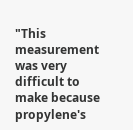"This measurement was very difficult to make because propylene's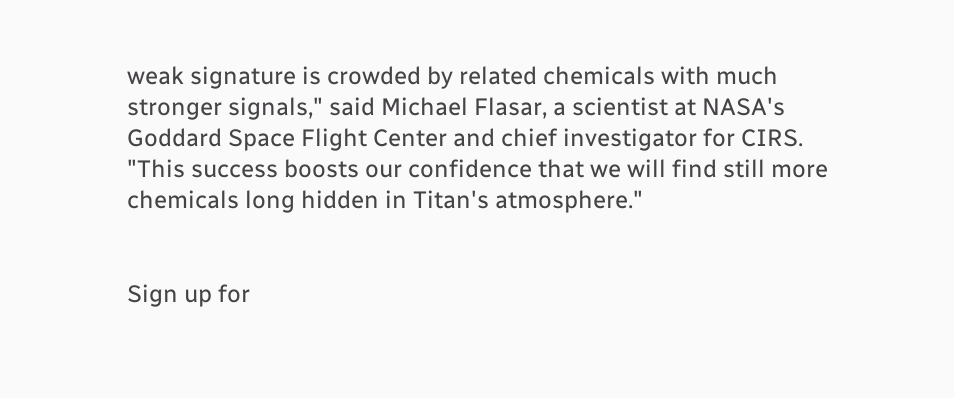weak signature is crowded by related chemicals with much stronger signals," said Michael Flasar, a scientist at NASA's Goddard Space Flight Center and chief investigator for CIRS. "This success boosts our confidence that we will find still more chemicals long hidden in Titan's atmosphere."


Sign up for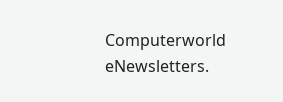Computerworld eNewsletters.